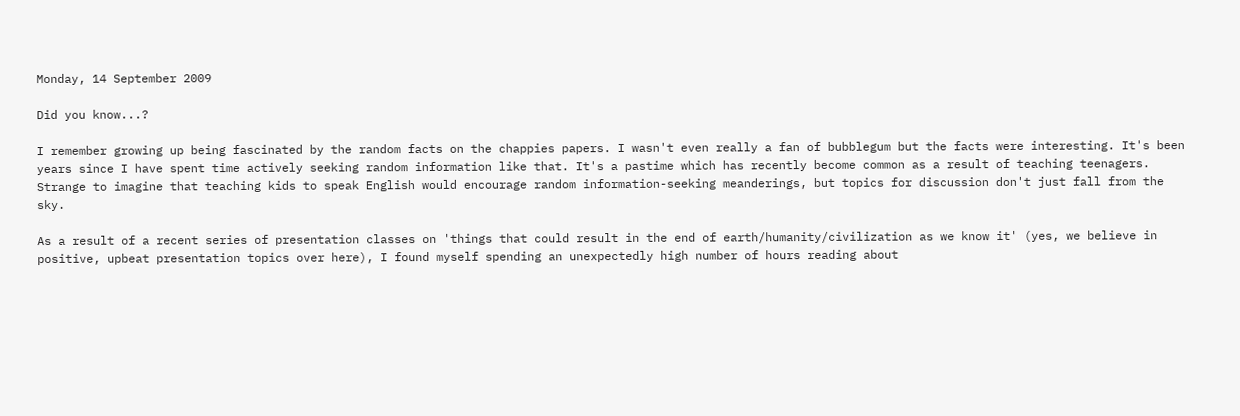Monday, 14 September 2009

Did you know...?

I remember growing up being fascinated by the random facts on the chappies papers. I wasn't even really a fan of bubblegum but the facts were interesting. It's been years since I have spent time actively seeking random information like that. It's a pastime which has recently become common as a result of teaching teenagers. Strange to imagine that teaching kids to speak English would encourage random information-seeking meanderings, but topics for discussion don't just fall from the sky.

As a result of a recent series of presentation classes on 'things that could result in the end of earth/humanity/civilization as we know it' (yes, we believe in positive, upbeat presentation topics over here), I found myself spending an unexpectedly high number of hours reading about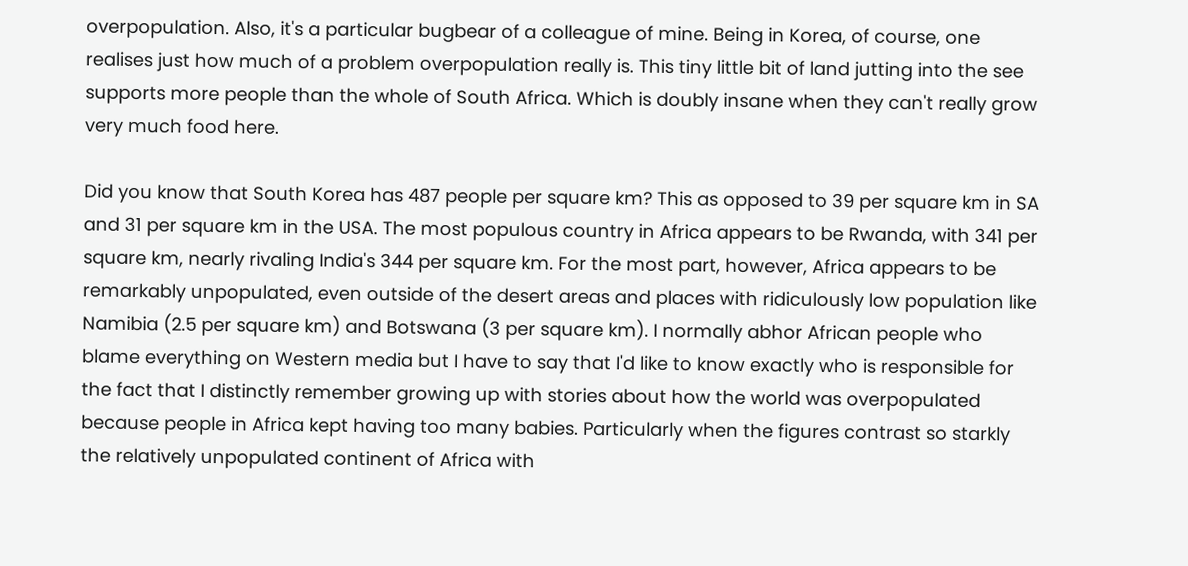overpopulation. Also, it's a particular bugbear of a colleague of mine. Being in Korea, of course, one realises just how much of a problem overpopulation really is. This tiny little bit of land jutting into the see supports more people than the whole of South Africa. Which is doubly insane when they can't really grow very much food here.

Did you know that South Korea has 487 people per square km? This as opposed to 39 per square km in SA and 31 per square km in the USA. The most populous country in Africa appears to be Rwanda, with 341 per square km, nearly rivaling India's 344 per square km. For the most part, however, Africa appears to be remarkably unpopulated, even outside of the desert areas and places with ridiculously low population like Namibia (2.5 per square km) and Botswana (3 per square km). I normally abhor African people who blame everything on Western media but I have to say that I'd like to know exactly who is responsible for the fact that I distinctly remember growing up with stories about how the world was overpopulated because people in Africa kept having too many babies. Particularly when the figures contrast so starkly the relatively unpopulated continent of Africa with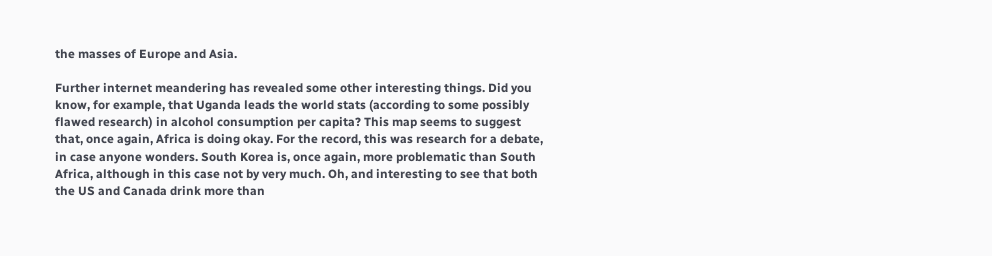the masses of Europe and Asia.

Further internet meandering has revealed some other interesting things. Did you know, for example, that Uganda leads the world stats (according to some possibly flawed research) in alcohol consumption per capita? This map seems to suggest that, once again, Africa is doing okay. For the record, this was research for a debate, in case anyone wonders. South Korea is, once again, more problematic than South Africa, although in this case not by very much. Oh, and interesting to see that both the US and Canada drink more than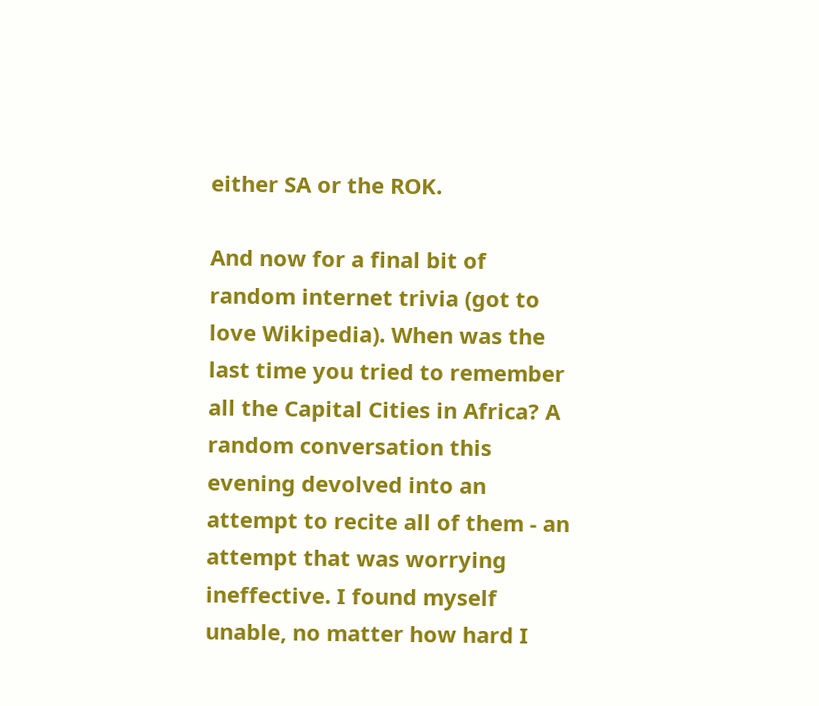either SA or the ROK.

And now for a final bit of random internet trivia (got to love Wikipedia). When was the last time you tried to remember all the Capital Cities in Africa? A random conversation this evening devolved into an attempt to recite all of them - an attempt that was worrying ineffective. I found myself unable, no matter how hard I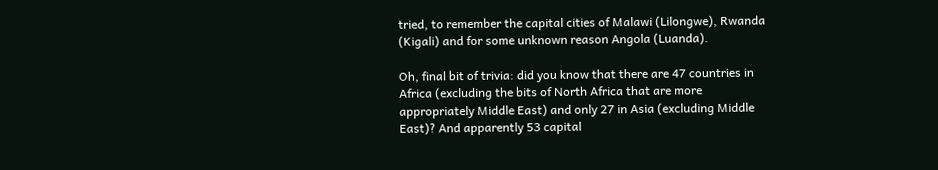tried, to remember the capital cities of Malawi (Lilongwe), Rwanda (Kigali) and for some unknown reason Angola (Luanda).

Oh, final bit of trivia: did you know that there are 47 countries in Africa (excluding the bits of North Africa that are more appropriately Middle East) and only 27 in Asia (excluding Middle East)? And apparently 53 capital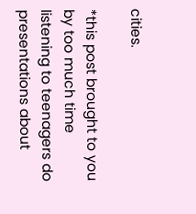cities.

*this post brought to you by too much time listening to teenagers do presentations about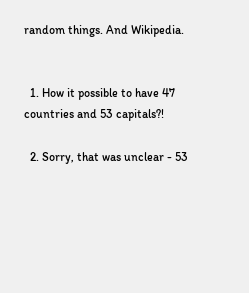random things. And Wikipedia.


  1. How it possible to have 47 countries and 53 capitals?!

  2. Sorry, that was unclear - 53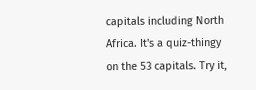capitals including North Africa. It's a quiz-thingy on the 53 capitals. Try it,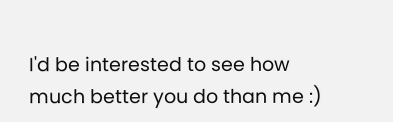I'd be interested to see how much better you do than me :)